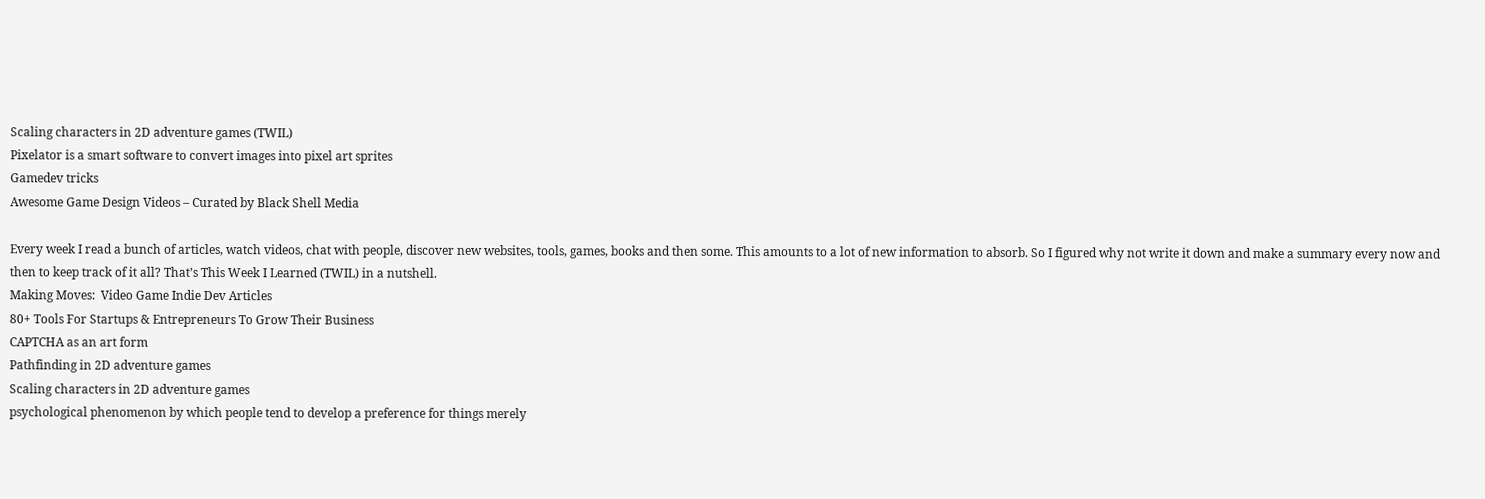Scaling characters in 2D adventure games (TWIL)
Pixelator is a smart software to convert images into pixel art sprites
Gamedev tricks
Awesome Game Design Videos – Curated by Black Shell Media

Every week I read a bunch of articles, watch videos, chat with people, discover new websites, tools, games, books and then some. This amounts to a lot of new information to absorb. So I figured why not write it down and make a summary every now and then to keep track of it all? That’s This Week I Learned (TWIL) in a nutshell.
Making Moves:  Video Game Indie Dev Articles
80+ Tools For Startups & Entrepreneurs To Grow Their Business
CAPTCHA as an art form
Pathfinding in 2D adventure games
Scaling characters in 2D adventure games
psychological phenomenon by which people tend to develop a preference for things merely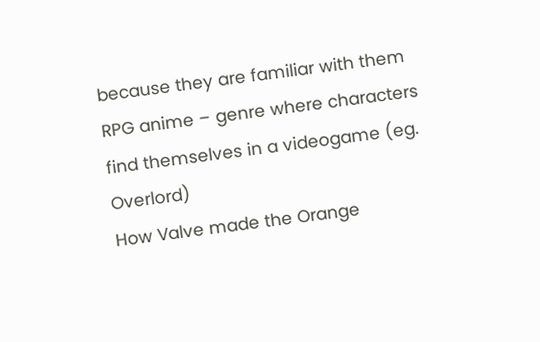because they are familiar with them
RPG anime – genre where characters find themselves in a videogame (eg. Overlord)
How Valve made the Orange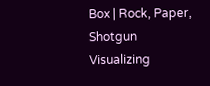Box | Rock, Paper, Shotgun
Visualizing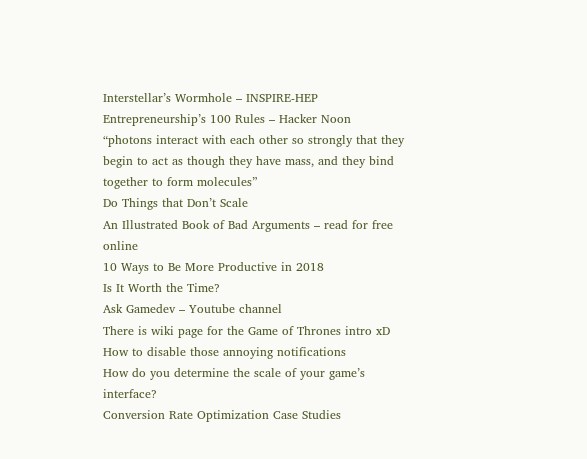Interstellar’s Wormhole – INSPIRE-HEP
Entrepreneurship’s 100 Rules – Hacker Noon
“photons interact with each other so strongly that they begin to act as though they have mass, and they bind together to form molecules”
Do Things that Don’t Scale
An Illustrated Book of Bad Arguments – read for free online
10 Ways to Be More Productive in 2018
Is It Worth the Time?
Ask Gamedev – Youtube channel
There is wiki page for the Game of Thrones intro xD
How to disable those annoying notifications
How do you determine the scale of your game’s interface?
Conversion Rate Optimization Case Studies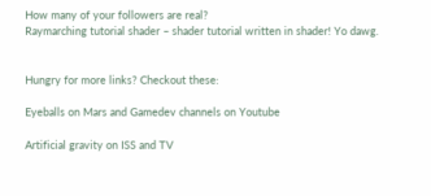How many of your followers are real?
Raymarching tutorial shader – shader tutorial written in shader! Yo dawg.


Hungry for more links? Checkout these:

Eyeballs on Mars and Gamedev channels on Youtube

Artificial gravity on ISS and TV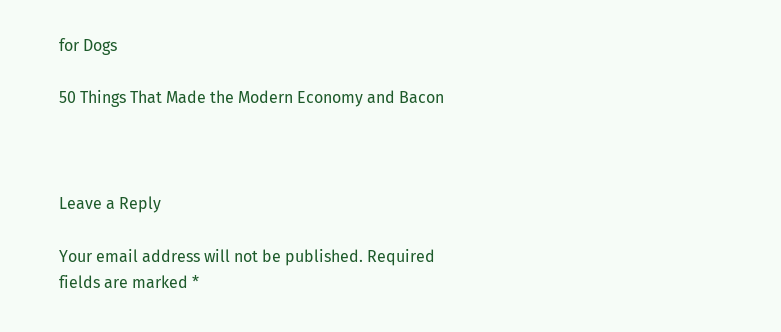for Dogs

50 Things That Made the Modern Economy and Bacon



Leave a Reply

Your email address will not be published. Required fields are marked *